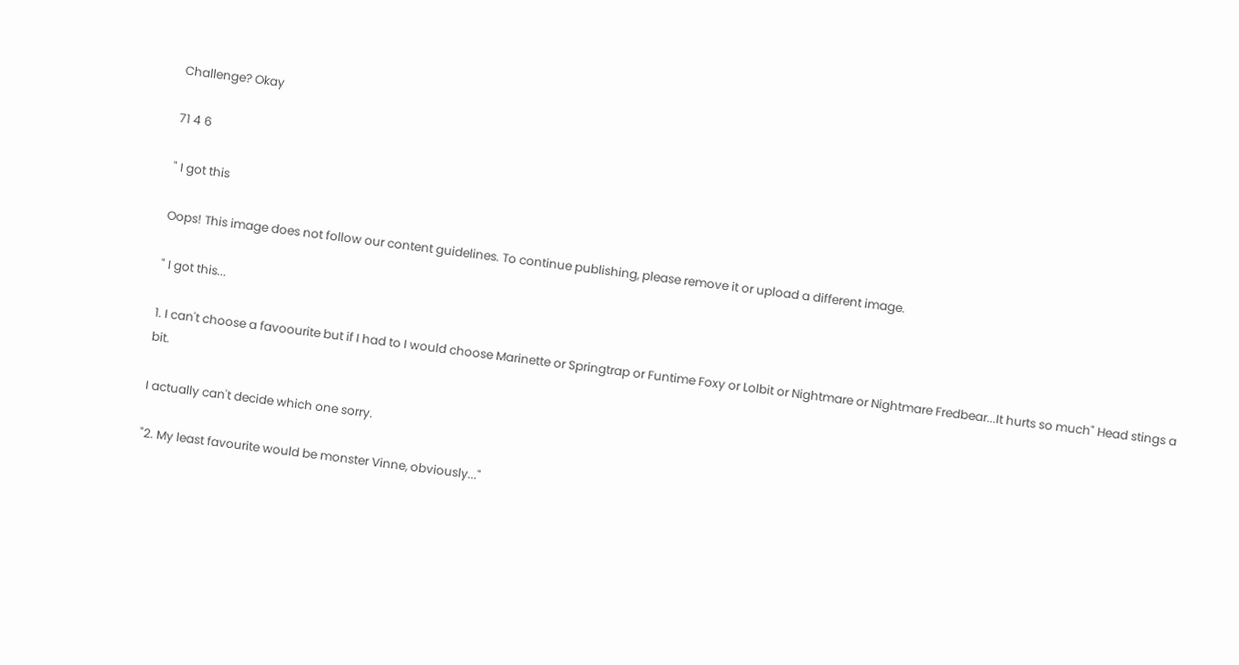Challenge? Okay

71 4 6

" I got this

Oops! This image does not follow our content guidelines. To continue publishing, please remove it or upload a different image.

" I got this...

1. I can't choose a favoourite but if I had to I would choose Marinette or Springtrap or Funtime Foxy or Lolbit or Nightmare or Nightmare Fredbear...It hurts so much" Head stings a bit.

I actually can't decide which one sorry.

"2. My least favourite would be monster Vinne, obviously..."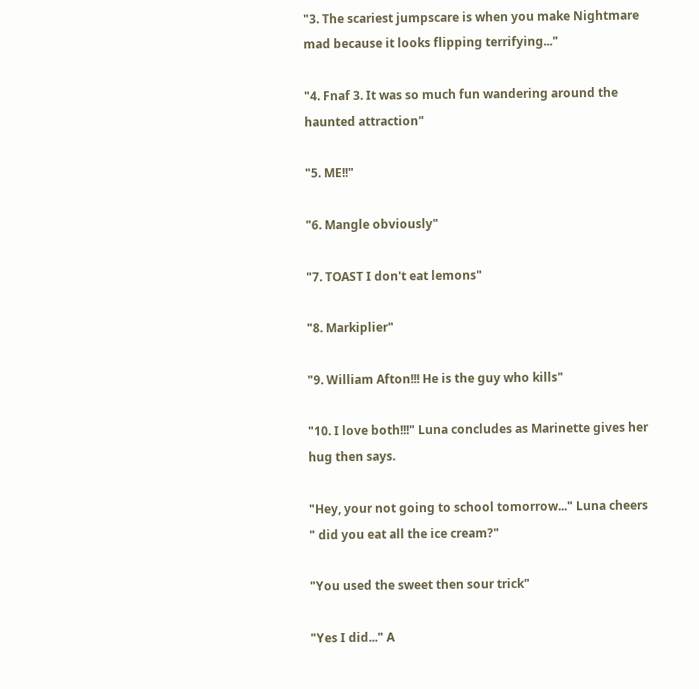"3. The scariest jumpscare is when you make Nightmare mad because it looks flipping terrifying..."

"4. Fnaf 3. It was so much fun wandering around the haunted attraction"

"5. ME!!"

"6. Mangle obviously"

"7. TOAST I don't eat lemons"

"8. Markiplier"

"9. William Afton!!! He is the guy who kills"

"10. I love both!!!" Luna concludes as Marinette gives her hug then says.

"Hey, your not going to school tomorrow..." Luna cheers " did you eat all the ice cream?"

"You used the sweet then sour trick"

"Yes I did..." A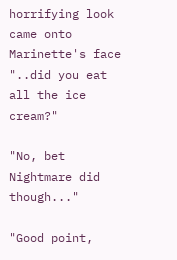horrifying look came onto Marinette's face "..did you eat all the ice cream?"

"No, bet Nightmare did though..."

"Good point,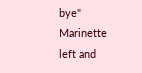bye" Marinette left and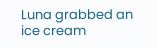Luna grabbed an ice cream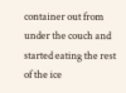container out from under the couch and started eating the rest of the ice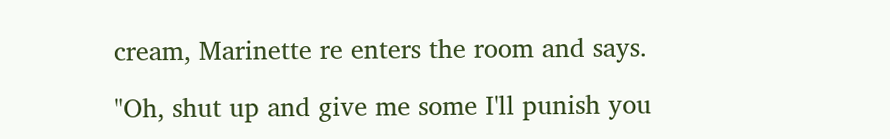cream, Marinette re enters the room and says.

"Oh, shut up and give me some I'll punish you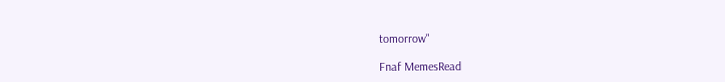tomorrow"

Fnaf MemesRead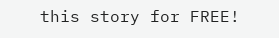this story for FREE!